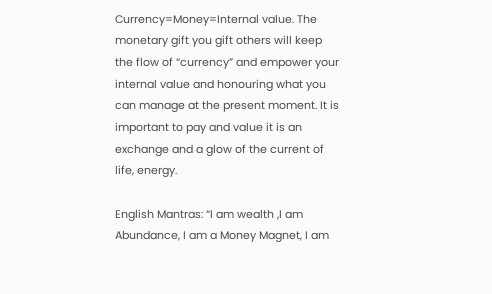Currency=Money=Internal value. The monetary gift you gift others will keep the flow of “currency” and empower your internal value and honouring what you can manage at the present moment. It is important to pay and value it is an exchange and a glow of the current of life, energy.

English Mantras: “I am wealth ,I am Abundance, I am a Money Magnet, I am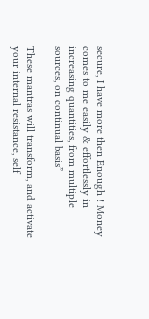secure, I have more then Enough ! Money comes to me easily & effortlessly in increasing quantities, from multiple sources, on continual basis”

These mantras will transform, and activate your internal resistance, self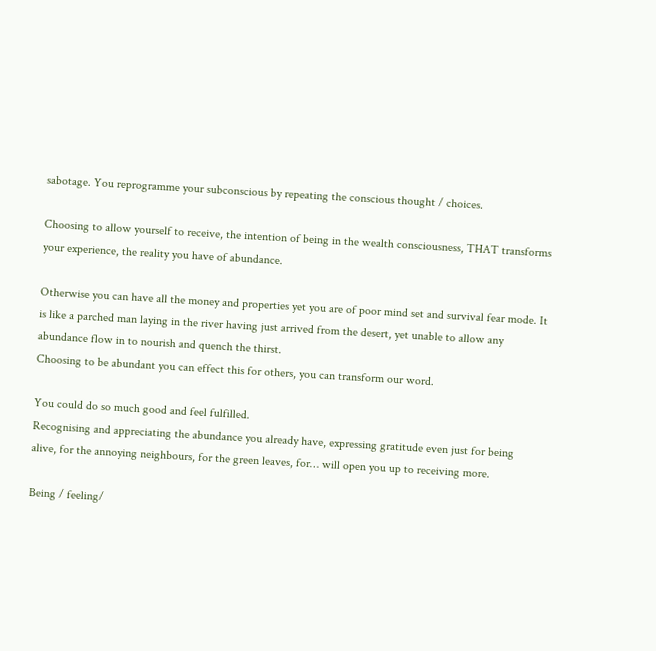sabotage. You reprogramme your subconscious by repeating the conscious thought / choices.

Choosing to allow yourself to receive, the intention of being in the wealth consciousness, THAT transforms your experience, the reality you have of abundance.

Otherwise you can have all the money and properties yet you are of poor mind set and survival fear mode. It is like a parched man laying in the river having just arrived from the desert, yet unable to allow any abundance flow in to nourish and quench the thirst.
Choosing to be abundant you can effect this for others, you can transform our word.

You could do so much good and feel fulfilled.
Recognising and appreciating the abundance you already have, expressing gratitude even just for being alive, for the annoying neighbours, for the green leaves, for… will open you up to receiving more.

Being / feeling/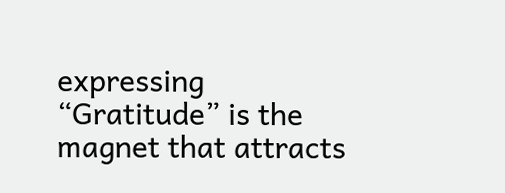expressing “Gratitude” is the magnet that attracts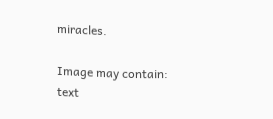miracles.

Image may contain: text